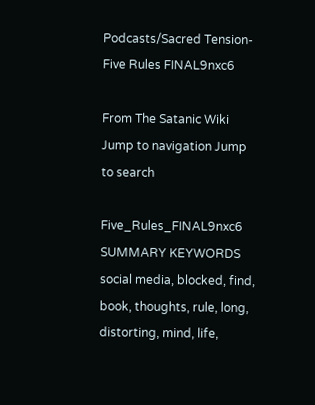Podcasts/Sacred Tension-Five Rules FINAL9nxc6

From The Satanic Wiki
Jump to navigation Jump to search

Five_Rules_FINAL9nxc6 SUMMARY KEYWORDS social media, blocked, find, book, thoughts, rule, long, distorting, mind, life,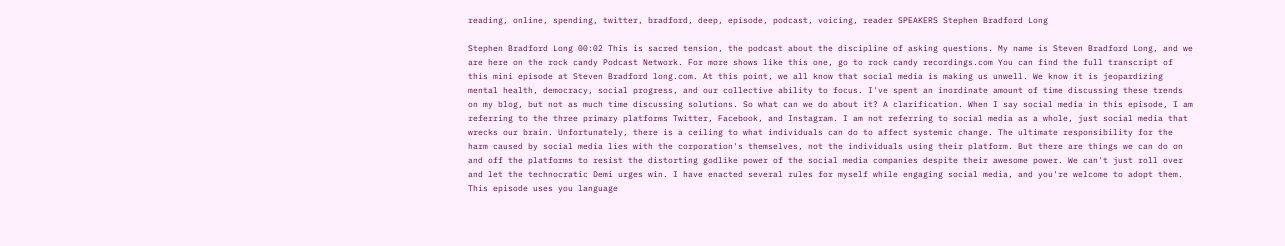reading, online, spending, twitter, bradford, deep, episode, podcast, voicing, reader SPEAKERS Stephen Bradford Long

Stephen Bradford Long 00:02 This is sacred tension, the podcast about the discipline of asking questions. My name is Steven Bradford Long, and we are here on the rock candy Podcast Network. For more shows like this one, go to rock candy recordings.com You can find the full transcript of this mini episode at Steven Bradford long.com. At this point, we all know that social media is making us unwell. We know it is jeopardizing mental health, democracy, social progress, and our collective ability to focus. I've spent an inordinate amount of time discussing these trends on my blog, but not as much time discussing solutions. So what can we do about it? A clarification. When I say social media in this episode, I am referring to the three primary platforms Twitter, Facebook, and Instagram. I am not referring to social media as a whole, just social media that wrecks our brain. Unfortunately, there is a ceiling to what individuals can do to affect systemic change. The ultimate responsibility for the harm caused by social media lies with the corporation's themselves, not the individuals using their platform. But there are things we can do on and off the platforms to resist the distorting godlike power of the social media companies despite their awesome power. We can't just roll over and let the technocratic Demi urges win. I have enacted several rules for myself while engaging social media, and you're welcome to adopt them. This episode uses you language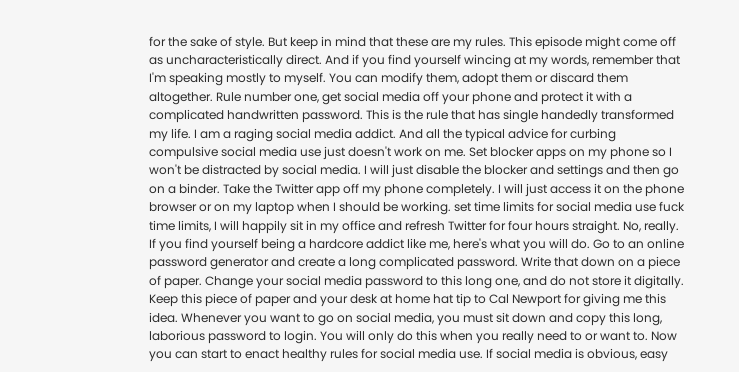for the sake of style. But keep in mind that these are my rules. This episode might come off as uncharacteristically direct. And if you find yourself wincing at my words, remember that I'm speaking mostly to myself. You can modify them, adopt them or discard them altogether. Rule number one, get social media off your phone and protect it with a complicated handwritten password. This is the rule that has single handedly transformed my life. I am a raging social media addict. And all the typical advice for curbing compulsive social media use just doesn't work on me. Set blocker apps on my phone so I won't be distracted by social media. I will just disable the blocker and settings and then go on a binder. Take the Twitter app off my phone completely. I will just access it on the phone browser or on my laptop when I should be working. set time limits for social media use fuck time limits, I will happily sit in my office and refresh Twitter for four hours straight. No, really. If you find yourself being a hardcore addict like me, here's what you will do. Go to an online password generator and create a long complicated password. Write that down on a piece of paper. Change your social media password to this long one, and do not store it digitally. Keep this piece of paper and your desk at home hat tip to Cal Newport for giving me this idea. Whenever you want to go on social media, you must sit down and copy this long, laborious password to login. You will only do this when you really need to or want to. Now you can start to enact healthy rules for social media use. If social media is obvious, easy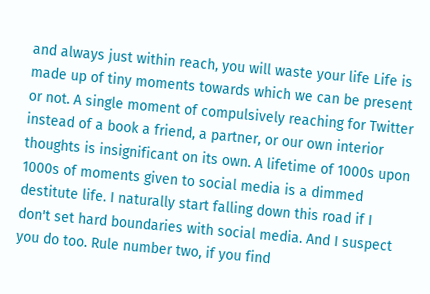and always just within reach, you will waste your life Life is made up of tiny moments towards which we can be present or not. A single moment of compulsively reaching for Twitter instead of a book a friend, a partner, or our own interior thoughts is insignificant on its own. A lifetime of 1000s upon 1000s of moments given to social media is a dimmed destitute life. I naturally start falling down this road if I don't set hard boundaries with social media. And I suspect you do too. Rule number two, if you find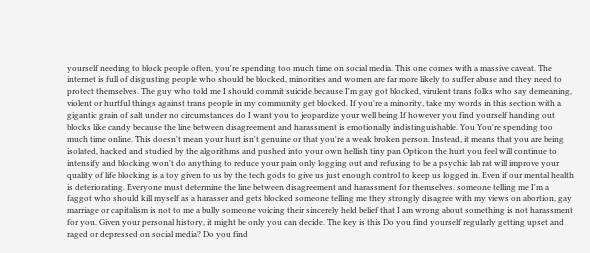yourself needing to block people often, you're spending too much time on social media. This one comes with a massive caveat. The internet is full of disgusting people who should be blocked, minorities and women are far more likely to suffer abuse and they need to protect themselves. The guy who told me I should commit suicide because I'm gay got blocked, virulent trans folks who say demeaning, violent or hurtful things against trans people in my community get blocked. If you're a minority, take my words in this section with a gigantic grain of salt under no circumstances do I want you to jeopardize your well being If however you find yourself handing out blocks like candy because the line between disagreement and harassment is emotionally indistinguishable. You You're spending too much time online. This doesn't mean your hurt isn't genuine or that you're a weak broken person. Instead, it means that you are being isolated, hacked and studied by the algorithms and pushed into your own hellish tiny pan Opticon the hurt you feel will continue to intensify and blocking won't do anything to reduce your pain only logging out and refusing to be a psychic lab rat will improve your quality of life blocking is a toy given to us by the tech gods to give us just enough control to keep us logged in. Even if our mental health is deteriorating. Everyone must determine the line between disagreement and harassment for themselves. someone telling me I'm a faggot who should kill myself as a harasser and gets blocked someone telling me they strongly disagree with my views on abortion, gay marriage or capitalism is not to me a bully someone voicing their sincerely held belief that I am wrong about something is not harassment for you. Given your personal history, it might be only you can decide. The key is this Do you find yourself regularly getting upset and raged or depressed on social media? Do you find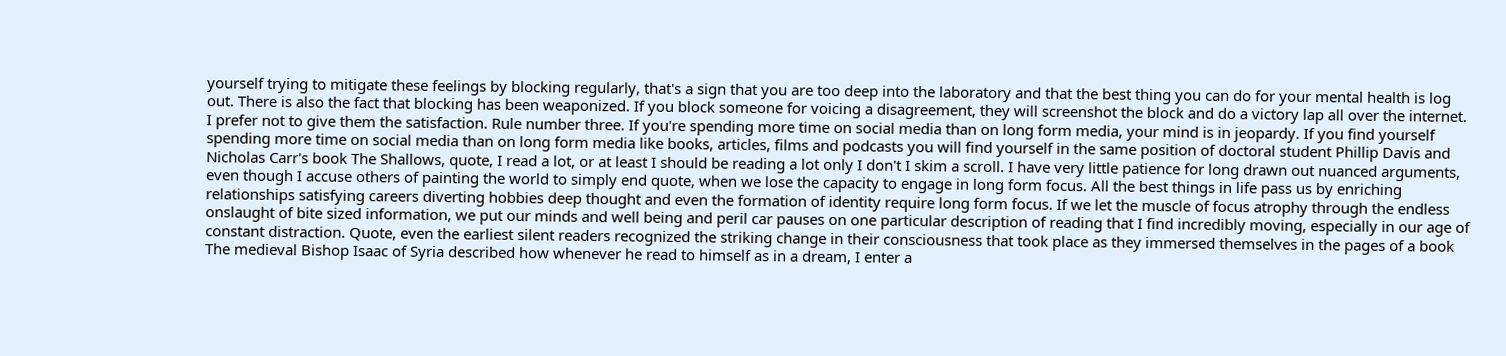yourself trying to mitigate these feelings by blocking regularly, that's a sign that you are too deep into the laboratory and that the best thing you can do for your mental health is log out. There is also the fact that blocking has been weaponized. If you block someone for voicing a disagreement, they will screenshot the block and do a victory lap all over the internet. I prefer not to give them the satisfaction. Rule number three. If you're spending more time on social media than on long form media, your mind is in jeopardy. If you find yourself spending more time on social media than on long form media like books, articles, films and podcasts you will find yourself in the same position of doctoral student Phillip Davis and Nicholas Carr's book The Shallows, quote, I read a lot, or at least I should be reading a lot only I don't I skim a scroll. I have very little patience for long drawn out nuanced arguments, even though I accuse others of painting the world to simply end quote, when we lose the capacity to engage in long form focus. All the best things in life pass us by enriching relationships satisfying careers diverting hobbies deep thought and even the formation of identity require long form focus. If we let the muscle of focus atrophy through the endless onslaught of bite sized information, we put our minds and well being and peril car pauses on one particular description of reading that I find incredibly moving, especially in our age of constant distraction. Quote, even the earliest silent readers recognized the striking change in their consciousness that took place as they immersed themselves in the pages of a book The medieval Bishop Isaac of Syria described how whenever he read to himself as in a dream, I enter a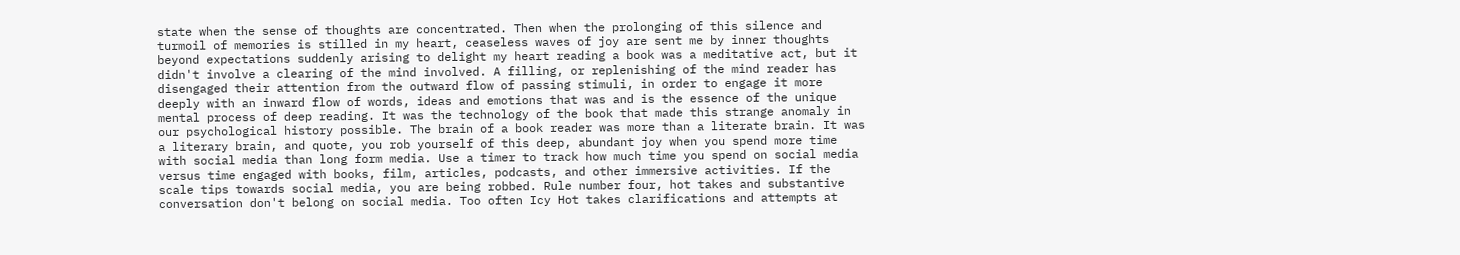state when the sense of thoughts are concentrated. Then when the prolonging of this silence and turmoil of memories is stilled in my heart, ceaseless waves of joy are sent me by inner thoughts beyond expectations suddenly arising to delight my heart reading a book was a meditative act, but it didn't involve a clearing of the mind involved. A filling, or replenishing of the mind reader has disengaged their attention from the outward flow of passing stimuli, in order to engage it more deeply with an inward flow of words, ideas and emotions that was and is the essence of the unique mental process of deep reading. It was the technology of the book that made this strange anomaly in our psychological history possible. The brain of a book reader was more than a literate brain. It was a literary brain, and quote, you rob yourself of this deep, abundant joy when you spend more time with social media than long form media. Use a timer to track how much time you spend on social media versus time engaged with books, film, articles, podcasts, and other immersive activities. If the scale tips towards social media, you are being robbed. Rule number four, hot takes and substantive conversation don't belong on social media. Too often Icy Hot takes clarifications and attempts at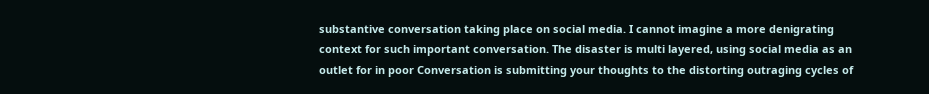substantive conversation taking place on social media. I cannot imagine a more denigrating context for such important conversation. The disaster is multi layered, using social media as an outlet for in poor Conversation is submitting your thoughts to the distorting outraging cycles of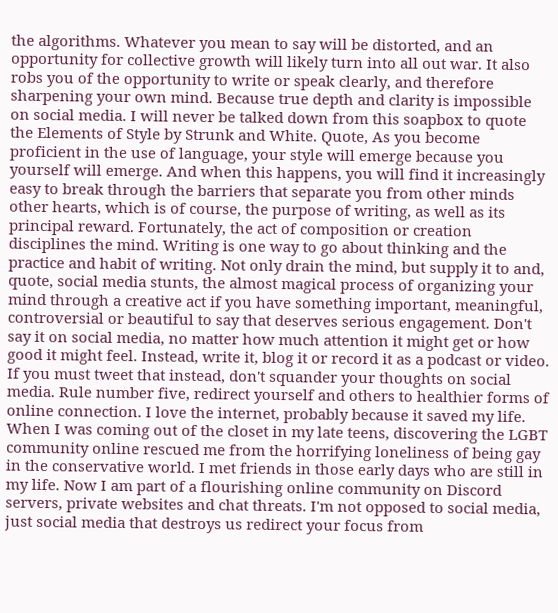the algorithms. Whatever you mean to say will be distorted, and an opportunity for collective growth will likely turn into all out war. It also robs you of the opportunity to write or speak clearly, and therefore sharpening your own mind. Because true depth and clarity is impossible on social media. I will never be talked down from this soapbox to quote the Elements of Style by Strunk and White. Quote, As you become proficient in the use of language, your style will emerge because you yourself will emerge. And when this happens, you will find it increasingly easy to break through the barriers that separate you from other minds other hearts, which is of course, the purpose of writing, as well as its principal reward. Fortunately, the act of composition or creation disciplines the mind. Writing is one way to go about thinking and the practice and habit of writing. Not only drain the mind, but supply it to and, quote, social media stunts, the almost magical process of organizing your mind through a creative act if you have something important, meaningful, controversial or beautiful to say that deserves serious engagement. Don't say it on social media, no matter how much attention it might get or how good it might feel. Instead, write it, blog it or record it as a podcast or video. If you must tweet that instead, don't squander your thoughts on social media. Rule number five, redirect yourself and others to healthier forms of online connection. I love the internet, probably because it saved my life. When I was coming out of the closet in my late teens, discovering the LGBT community online rescued me from the horrifying loneliness of being gay in the conservative world. I met friends in those early days who are still in my life. Now I am part of a flourishing online community on Discord servers, private websites and chat threats. I'm not opposed to social media, just social media that destroys us redirect your focus from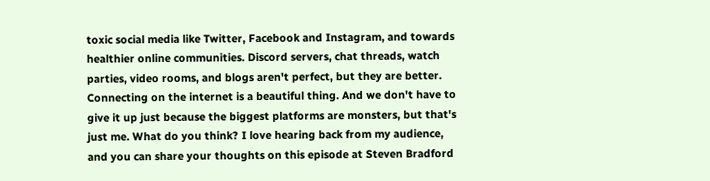toxic social media like Twitter, Facebook and Instagram, and towards healthier online communities. Discord servers, chat threads, watch parties, video rooms, and blogs aren't perfect, but they are better. Connecting on the internet is a beautiful thing. And we don't have to give it up just because the biggest platforms are monsters, but that's just me. What do you think? I love hearing back from my audience, and you can share your thoughts on this episode at Steven Bradford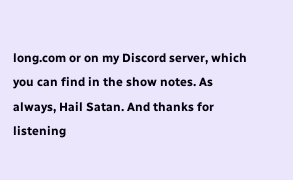long.com or on my Discord server, which you can find in the show notes. As always, Hail Satan. And thanks for listening